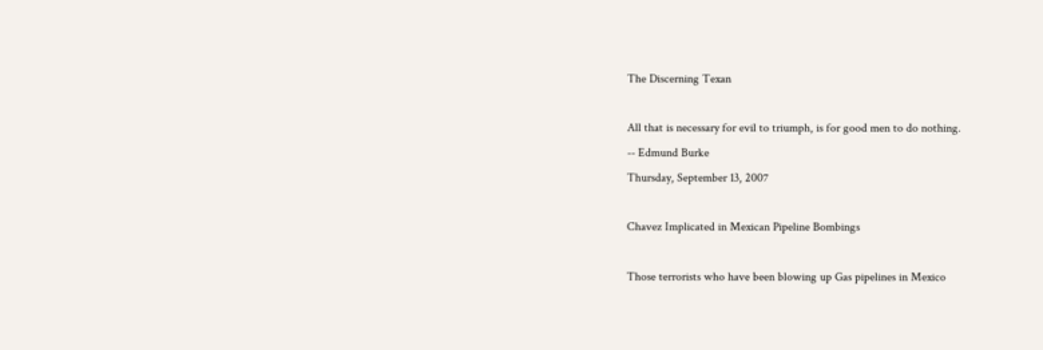The Discerning Texan

All that is necessary for evil to triumph, is for good men to do nothing.
-- Edmund Burke
Thursday, September 13, 2007

Chavez Implicated in Mexican Pipeline Bombings

Those terrorists who have been blowing up Gas pipelines in Mexico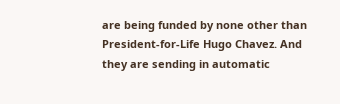are being funded by none other than President-for-Life Hugo Chavez. And they are sending in automatic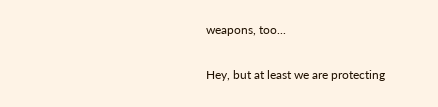weapons, too...

Hey, but at least we are protecting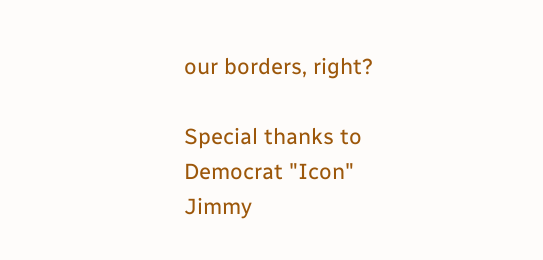our borders, right?

Special thanks to Democrat "Icon" Jimmy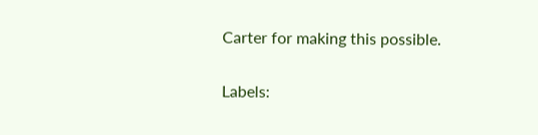Carter for making this possible.

Labels: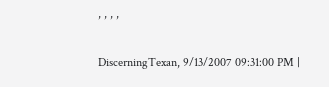, , , ,

DiscerningTexan, 9/13/2007 09:31:00 PM |